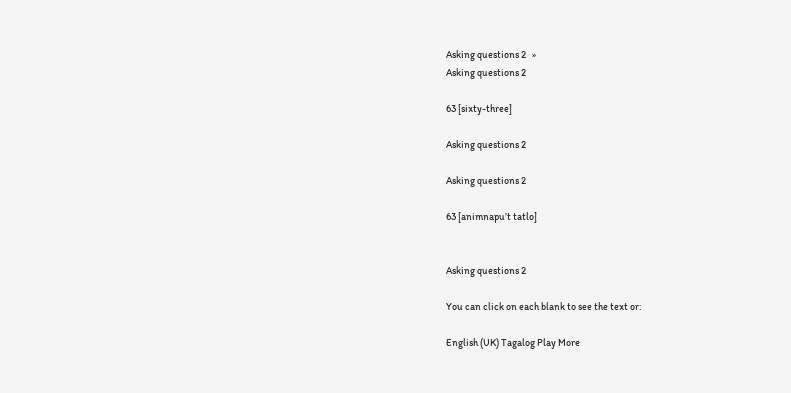Asking questions 2   »
Asking questions 2

63 [sixty-three]

Asking questions 2

Asking questions 2

63 [animnapu’t tatlo]


Asking questions 2

You can click on each blank to see the text or:

English (UK) Tagalog Play More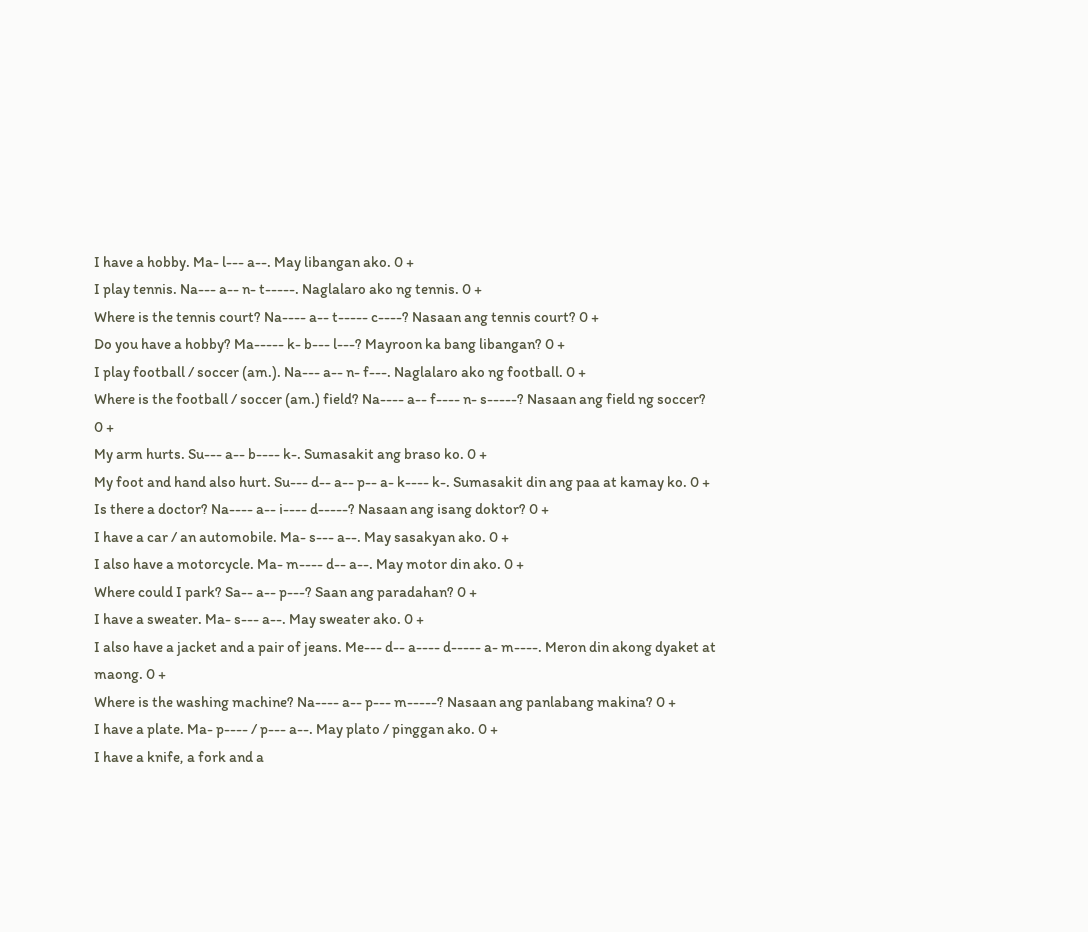I have a hobby. Ma- l--- a--. May libangan ako. 0 +
I play tennis. Na--- a-- n- t-----. Naglalaro ako ng tennis. 0 +
Where is the tennis court? Na---- a-- t----- c----? Nasaan ang tennis court? 0 +
Do you have a hobby? Ma----- k- b--- l---? Mayroon ka bang libangan? 0 +
I play football / soccer (am.). Na--- a-- n- f---. Naglalaro ako ng football. 0 +
Where is the football / soccer (am.) field? Na---- a-- f---- n- s-----? Nasaan ang field ng soccer? 0 +
My arm hurts. Su--- a-- b---- k-. Sumasakit ang braso ko. 0 +
My foot and hand also hurt. Su--- d-- a-- p-- a- k---- k-. Sumasakit din ang paa at kamay ko. 0 +
Is there a doctor? Na---- a-- i---- d-----? Nasaan ang isang doktor? 0 +
I have a car / an automobile. Ma- s--- a--. May sasakyan ako. 0 +
I also have a motorcycle. Ma- m---- d-- a--. May motor din ako. 0 +
Where could I park? Sa-- a-- p---? Saan ang paradahan? 0 +
I have a sweater. Ma- s--- a--. May sweater ako. 0 +
I also have a jacket and a pair of jeans. Me--- d-- a---- d----- a- m----. Meron din akong dyaket at maong. 0 +
Where is the washing machine? Na---- a-- p--- m-----? Nasaan ang panlabang makina? 0 +
I have a plate. Ma- p---- / p--- a--. May plato / pinggan ako. 0 +
I have a knife, a fork and a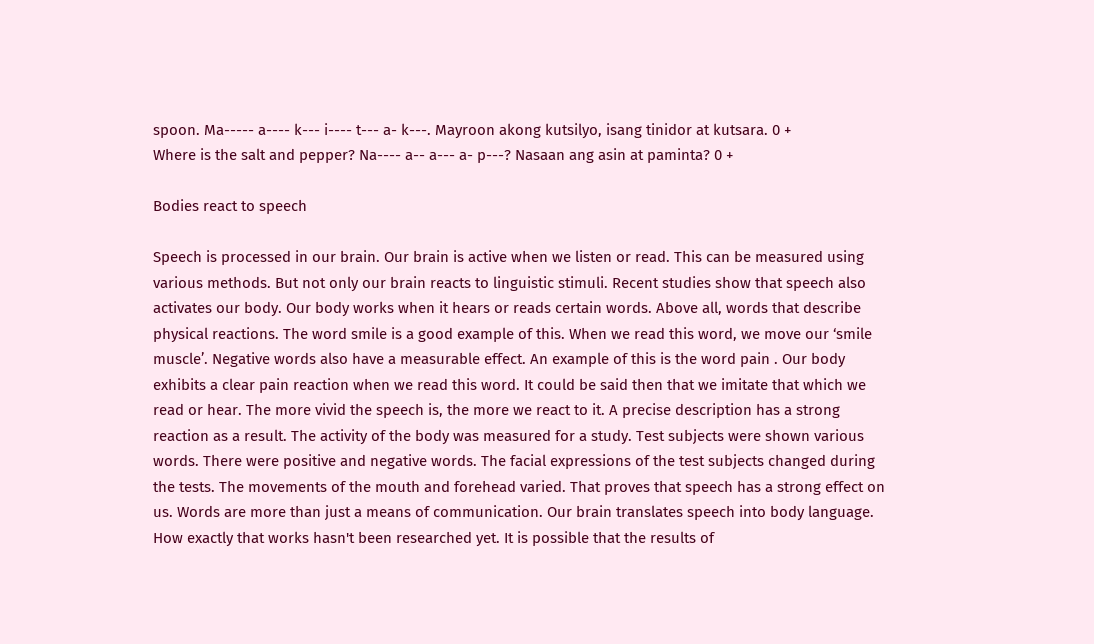spoon. Ma----- a---- k--- i---- t--- a- k---. Mayroon akong kutsilyo, isang tinidor at kutsara. 0 +
Where is the salt and pepper? Na---- a-- a--- a- p---? Nasaan ang asin at paminta? 0 +

Bodies react to speech

Speech is processed in our brain. Our brain is active when we listen or read. This can be measured using various methods. But not only our brain reacts to linguistic stimuli. Recent studies show that speech also activates our body. Our body works when it hears or reads certain words. Above all, words that describe physical reactions. The word smile is a good example of this. When we read this word, we move our ‘smile muscle’. Negative words also have a measurable effect. An example of this is the word pain . Our body exhibits a clear pain reaction when we read this word. It could be said then that we imitate that which we read or hear. The more vivid the speech is, the more we react to it. A precise description has a strong reaction as a result. The activity of the body was measured for a study. Test subjects were shown various words. There were positive and negative words. The facial expressions of the test subjects changed during the tests. The movements of the mouth and forehead varied. That proves that speech has a strong effect on us. Words are more than just a means of communication. Our brain translates speech into body language. How exactly that works hasn't been researched yet. It is possible that the results of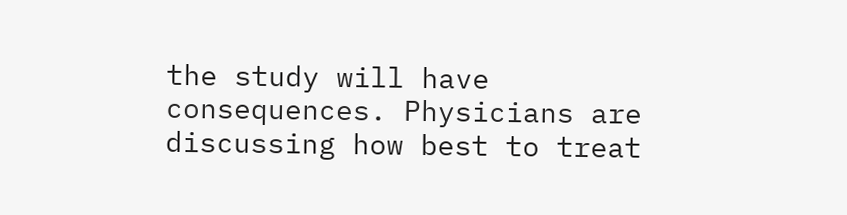the study will have consequences. Physicians are discussing how best to treat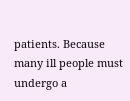patients. Because many ill people must undergo a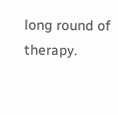long round of therapy.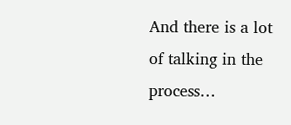And there is a lot of talking in the process…